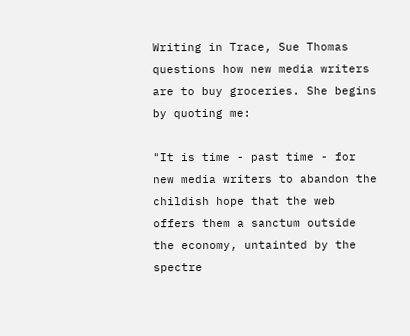Writing in Trace, Sue Thomas questions how new media writers are to buy groceries. She begins by quoting me:

"It is time - past time - for new media writers to abandon the childish hope that the web offers them a sanctum outside the economy, untainted by the spectre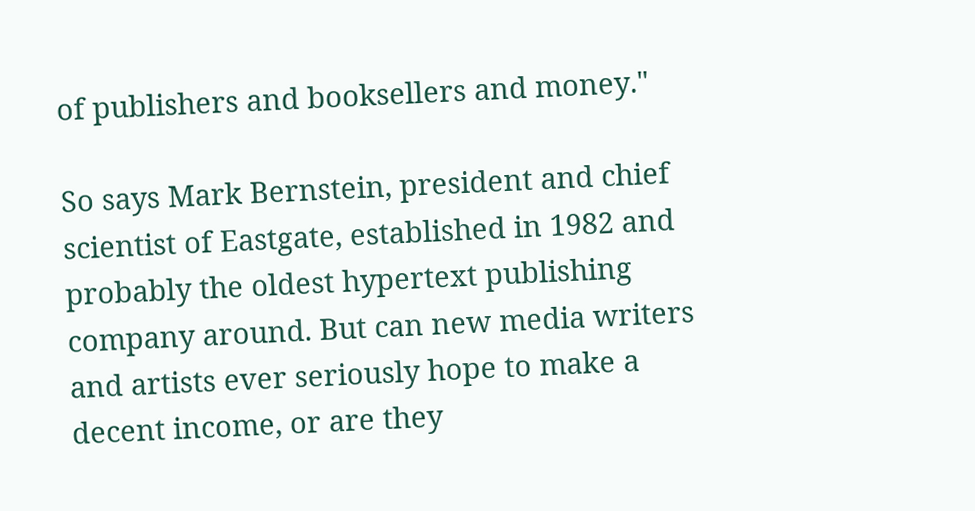of publishers and booksellers and money."

So says Mark Bernstein, president and chief scientist of Eastgate, established in 1982 and probably the oldest hypertext publishing company around. But can new media writers and artists ever seriously hope to make a decent income, or are they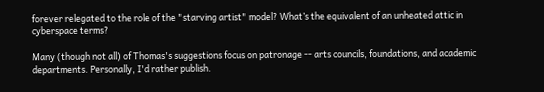forever relegated to the role of the "starving artist" model? What’s the equivalent of an unheated attic in cyberspace terms?

Many (though not all) of Thomas's suggestions focus on patronage -- arts councils, foundations, and academic departments. Personally, I'd rather publish.